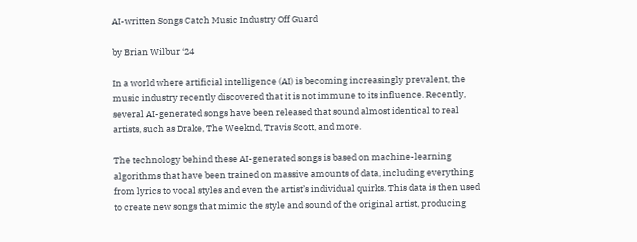AI-written Songs Catch Music Industry Off Guard

by Brian Wilbur ‘24

In a world where artificial intelligence (AI) is becoming increasingly prevalent, the music industry recently discovered that it is not immune to its influence. Recently, several AI-generated songs have been released that sound almost identical to real artists, such as Drake, The Weeknd, Travis Scott, and more.

The technology behind these AI-generated songs is based on machine-learning algorithms that have been trained on massive amounts of data, including everything from lyrics to vocal styles and even the artist’s individual quirks. This data is then used to create new songs that mimic the style and sound of the original artist, producing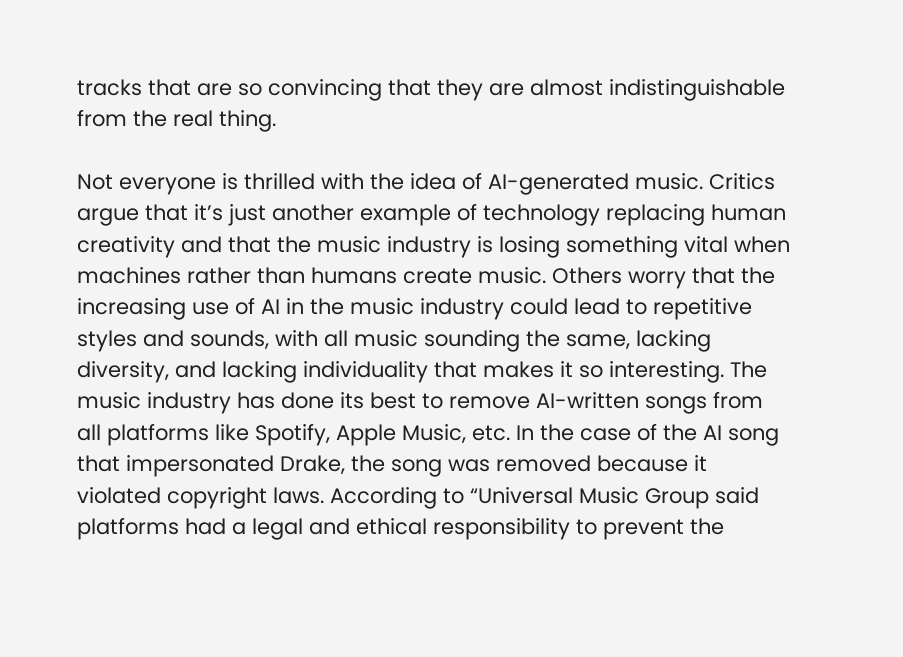tracks that are so convincing that they are almost indistinguishable from the real thing.

Not everyone is thrilled with the idea of AI-generated music. Critics argue that it’s just another example of technology replacing human creativity and that the music industry is losing something vital when machines rather than humans create music. Others worry that the increasing use of AI in the music industry could lead to repetitive styles and sounds, with all music sounding the same, lacking diversity, and lacking individuality that makes it so interesting. The music industry has done its best to remove AI-written songs from all platforms like Spotify, Apple Music, etc. In the case of the AI song that impersonated Drake, the song was removed because it violated copyright laws. According to “Universal Music Group said platforms had a legal and ethical responsibility to prevent the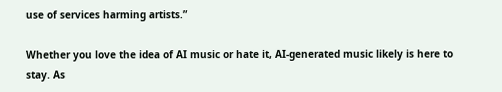use of services harming artists.”

Whether you love the idea of AI music or hate it, AI-generated music likely is here to stay. As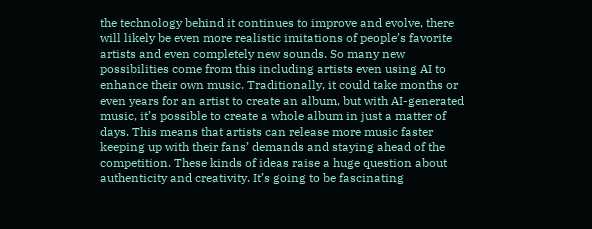the technology behind it continues to improve and evolve, there will likely be even more realistic imitations of people’s favorite artists and even completely new sounds. So many new possibilities come from this including artists even using AI to enhance their own music. Traditionally, it could take months or even years for an artist to create an album, but with AI-generated music, it’s possible to create a whole album in just a matter of days. This means that artists can release more music faster keeping up with their fans’ demands and staying ahead of the competition. These kinds of ideas raise a huge question about authenticity and creativity. It’s going to be fascinating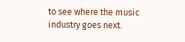to see where the music industry goes next.